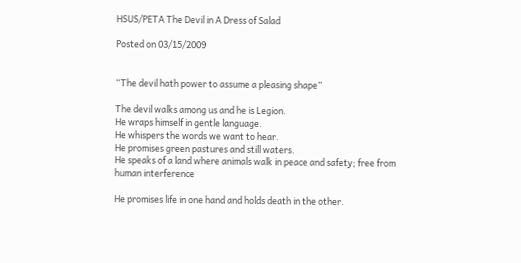HSUS/PETA The Devil in A Dress of Salad

Posted on 03/15/2009


“The devil hath power to assume a pleasing shape”

The devil walks among us and he is Legion.
He wraps himself in gentle language.
He whispers the words we want to hear.
He promises green pastures and still waters.
He speaks of a land where animals walk in peace and safety; free from
human interference

He promises life in one hand and holds death in the other.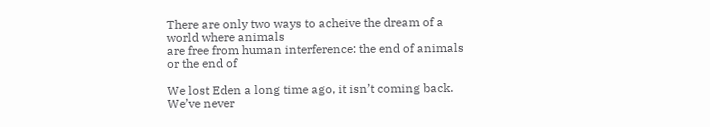There are only two ways to acheive the dream of a world where animals
are free from human interference: the end of animals or the end of

We lost Eden a long time ago, it isn’t coming back. We’ve never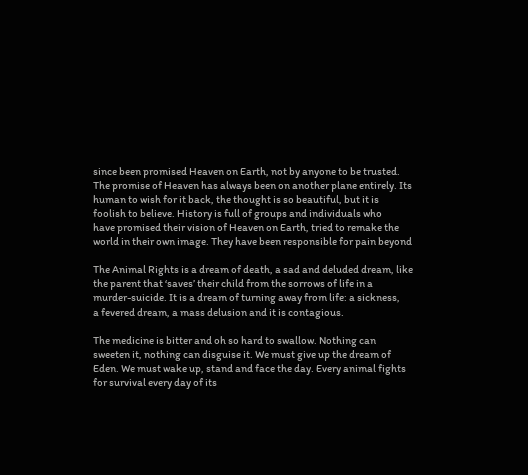since been promised Heaven on Earth, not by anyone to be trusted.
The promise of Heaven has always been on another plane entirely. Its
human to wish for it back, the thought is so beautiful, but it is
foolish to believe. History is full of groups and individuals who
have promised their vision of Heaven on Earth, tried to remake the
world in their own image. They have been responsible for pain beyond

The Animal Rights is a dream of death, a sad and deluded dream, like
the parent that ‘saves’ their child from the sorrows of life in a
murder-suicide. It is a dream of turning away from life: a sickness,
a fevered dream, a mass delusion and it is contagious.

The medicine is bitter and oh so hard to swallow. Nothing can
sweeten it, nothing can disguise it. We must give up the dream of
Eden. We must wake up, stand and face the day. Every animal fights
for survival every day of its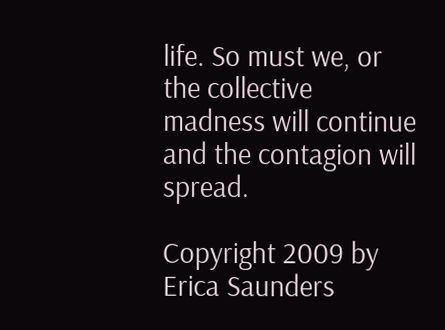life. So must we, or the collective
madness will continue and the contagion will spread.

Copyright 2009 by Erica Saunders